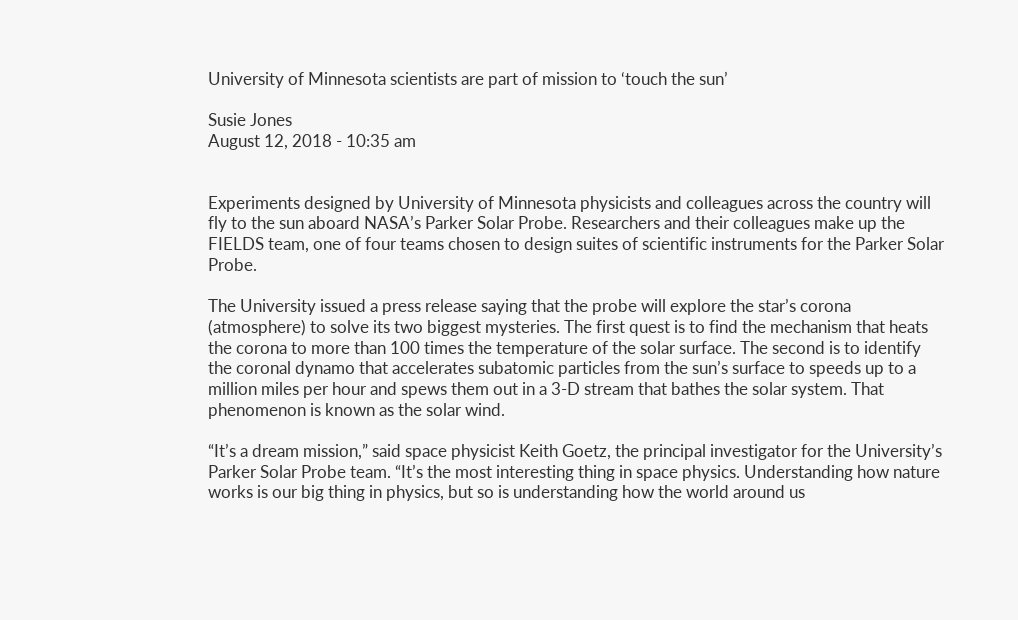University of Minnesota scientists are part of mission to ‘touch the sun’

Susie Jones
August 12, 2018 - 10:35 am


Experiments designed by University of Minnesota physicists and colleagues across the country will fly to the sun aboard NASA’s Parker Solar Probe. Researchers and their colleagues make up the FIELDS team, one of four teams chosen to design suites of scientific instruments for the Parker Solar Probe.

The University issued a press release saying that the probe will explore the star’s corona (atmosphere) to solve its two biggest mysteries. The first quest is to find the mechanism that heats the corona to more than 100 times the temperature of the solar surface. The second is to identify the coronal dynamo that accelerates subatomic particles from the sun’s surface to speeds up to a million miles per hour and spews them out in a 3-D stream that bathes the solar system. That phenomenon is known as the solar wind.

“It’s a dream mission,” said space physicist Keith Goetz, the principal investigator for the University’s Parker Solar Probe team. “It’s the most interesting thing in space physics. Understanding how nature works is our big thing in physics, but so is understanding how the world around us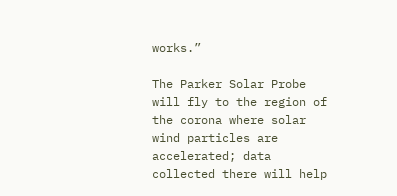works.”

The Parker Solar Probe will fly to the region of the corona where solar wind particles are accelerated; data collected there will help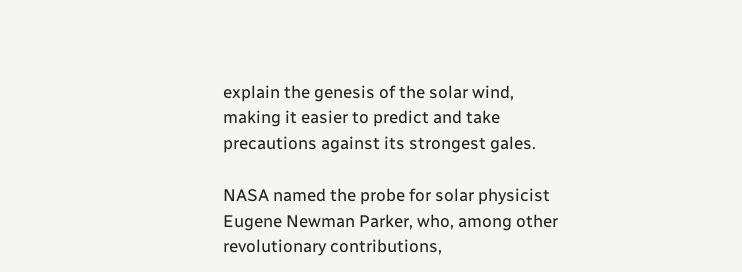explain the genesis of the solar wind, making it easier to predict and take precautions against its strongest gales.

NASA named the probe for solar physicist Eugene Newman Parker, who, among other revolutionary contributions,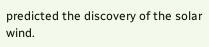predicted the discovery of the solar wind.